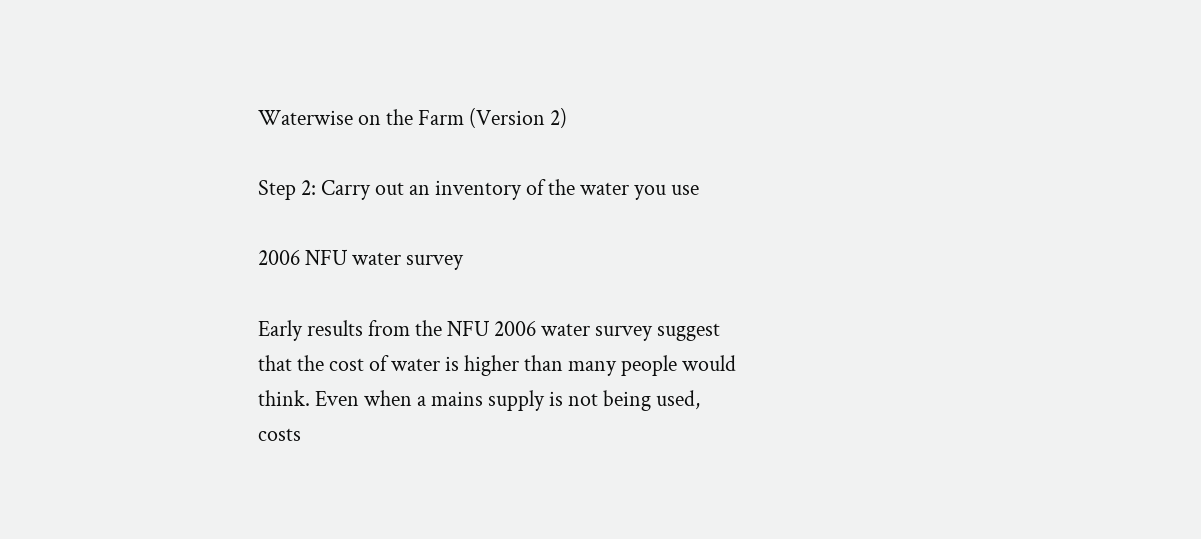Waterwise on the Farm (Version 2)

Step 2: Carry out an inventory of the water you use

2006 NFU water survey

Early results from the NFU 2006 water survey suggest that the cost of water is higher than many people would think. Even when a mains supply is not being used, costs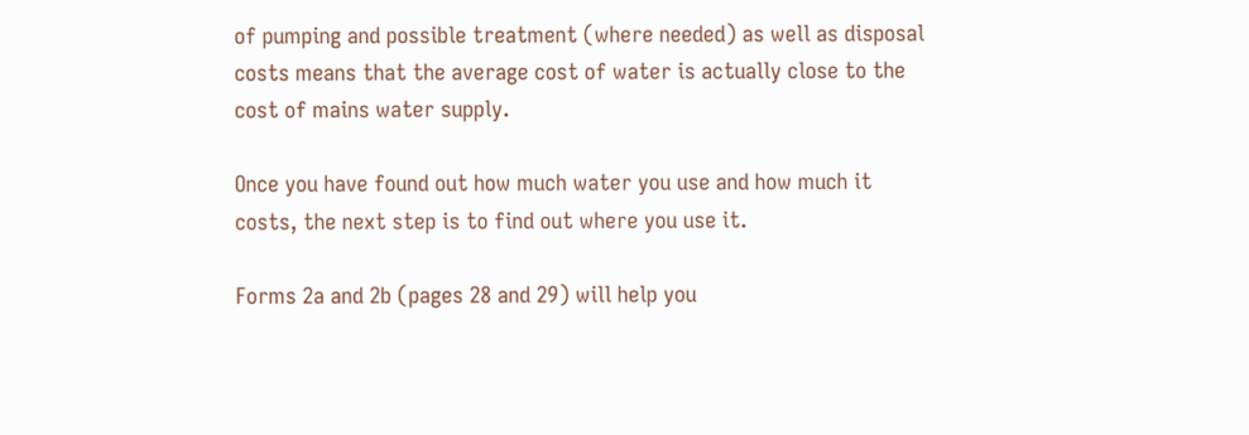of pumping and possible treatment (where needed) as well as disposal costs means that the average cost of water is actually close to the cost of mains water supply.

Once you have found out how much water you use and how much it costs, the next step is to find out where you use it.

Forms 2a and 2b (pages 28 and 29) will help you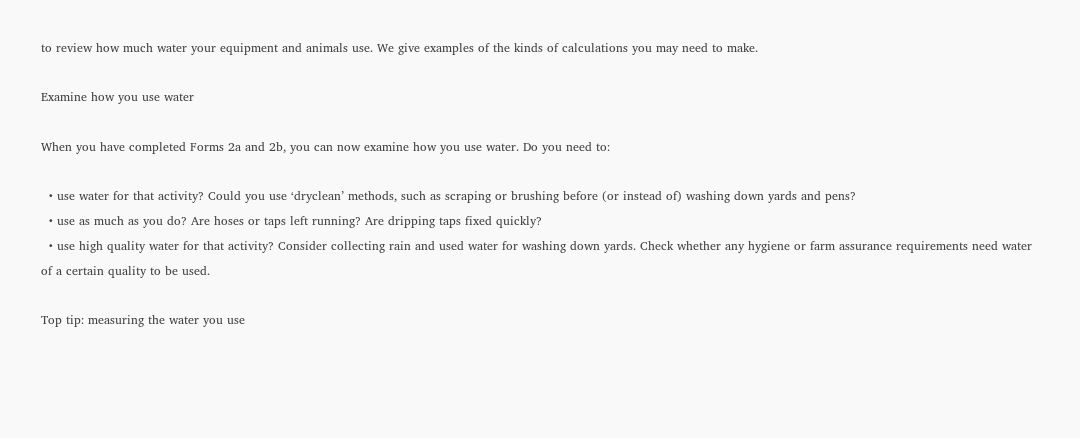to review how much water your equipment and animals use. We give examples of the kinds of calculations you may need to make.

Examine how you use water

When you have completed Forms 2a and 2b, you can now examine how you use water. Do you need to:

  • use water for that activity? Could you use ‘dryclean’ methods, such as scraping or brushing before (or instead of) washing down yards and pens?
  • use as much as you do? Are hoses or taps left running? Are dripping taps fixed quickly?
  • use high quality water for that activity? Consider collecting rain and used water for washing down yards. Check whether any hygiene or farm assurance requirements need water of a certain quality to be used.

Top tip: measuring the water you use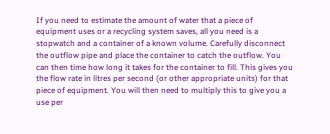If you need to estimate the amount of water that a piece of equipment uses or a recycling system saves, all you need is a stopwatch and a container of a known volume. Carefully disconnect the outflow pipe and place the container to catch the outflow. You can then time how long it takes for the container to fill. This gives you the flow rate in litres per second (or other appropriate units) for that piece of equipment. You will then need to multiply this to give you a use per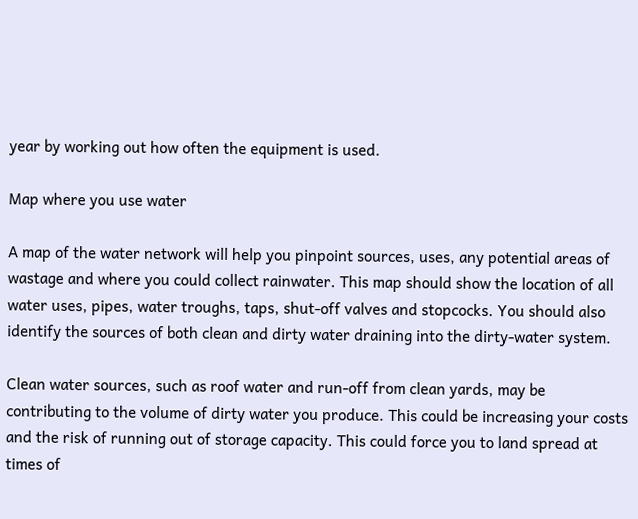year by working out how often the equipment is used.

Map where you use water

A map of the water network will help you pinpoint sources, uses, any potential areas of wastage and where you could collect rainwater. This map should show the location of all water uses, pipes, water troughs, taps, shut-off valves and stopcocks. You should also identify the sources of both clean and dirty water draining into the dirty-water system.

Clean water sources, such as roof water and run-off from clean yards, may be contributing to the volume of dirty water you produce. This could be increasing your costs and the risk of running out of storage capacity. This could force you to land spread at times of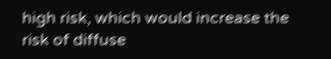high risk, which would increase the risk of diffuse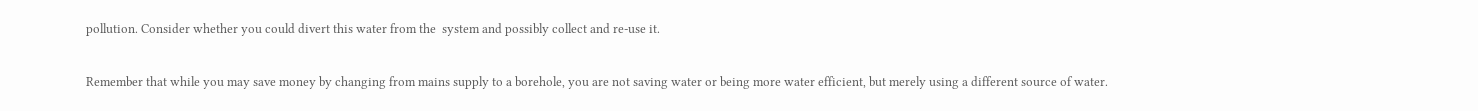pollution. Consider whether you could divert this water from the  system and possibly collect and re-use it.

Remember that while you may save money by changing from mains supply to a borehole, you are not saving water or being more water efficient, but merely using a different source of water.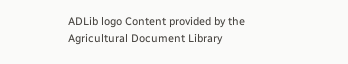ADLib logo Content provided by the Agricultural Document Library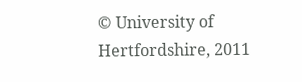© University of Hertfordshire, 2011